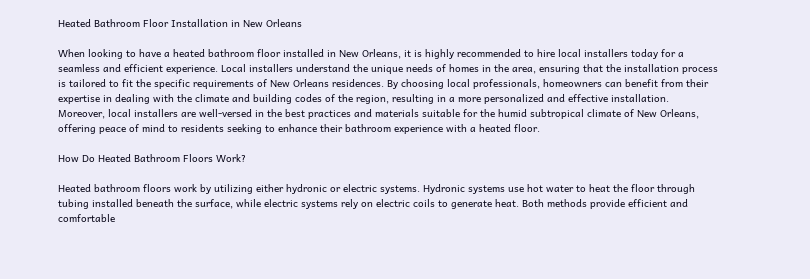Heated Bathroom Floor Installation in New Orleans

When looking to have a heated bathroom floor installed in New Orleans, it is highly recommended to hire local installers today for a seamless and efficient experience. Local installers understand the unique needs of homes in the area, ensuring that the installation process is tailored to fit the specific requirements of New Orleans residences. By choosing local professionals, homeowners can benefit from their expertise in dealing with the climate and building codes of the region, resulting in a more personalized and effective installation. Moreover, local installers are well-versed in the best practices and materials suitable for the humid subtropical climate of New Orleans, offering peace of mind to residents seeking to enhance their bathroom experience with a heated floor.

How Do Heated Bathroom Floors Work?

Heated bathroom floors work by utilizing either hydronic or electric systems. Hydronic systems use hot water to heat the floor through tubing installed beneath the surface, while electric systems rely on electric coils to generate heat. Both methods provide efficient and comfortable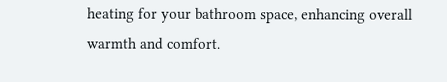heating for your bathroom space, enhancing overall warmth and comfort.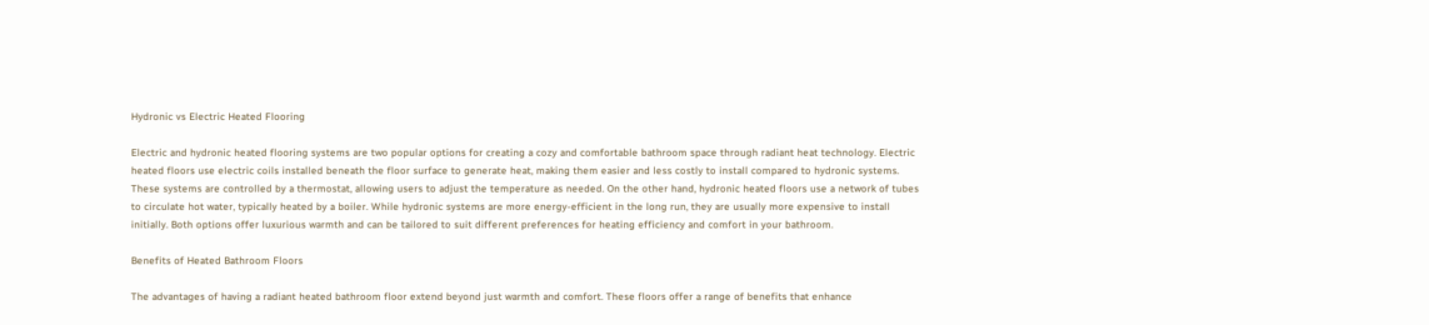Hydronic vs Electric Heated Flooring

Electric and hydronic heated flooring systems are two popular options for creating a cozy and comfortable bathroom space through radiant heat technology. Electric heated floors use electric coils installed beneath the floor surface to generate heat, making them easier and less costly to install compared to hydronic systems. These systems are controlled by a thermostat, allowing users to adjust the temperature as needed. On the other hand, hydronic heated floors use a network of tubes to circulate hot water, typically heated by a boiler. While hydronic systems are more energy-efficient in the long run, they are usually more expensive to install initially. Both options offer luxurious warmth and can be tailored to suit different preferences for heating efficiency and comfort in your bathroom.

Benefits of Heated Bathroom Floors

The advantages of having a radiant heated bathroom floor extend beyond just warmth and comfort. These floors offer a range of benefits that enhance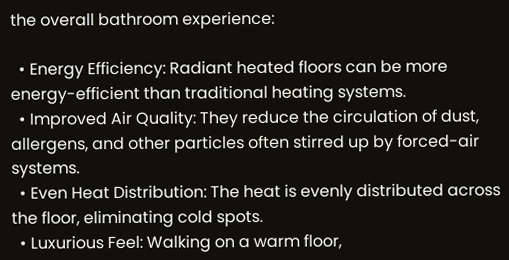the overall bathroom experience:

  • Energy Efficiency: Radiant heated floors can be more energy-efficient than traditional heating systems.
  • Improved Air Quality: They reduce the circulation of dust, allergens, and other particles often stirred up by forced-air systems.
  • Even Heat Distribution: The heat is evenly distributed across the floor, eliminating cold spots.
  • Luxurious Feel: Walking on a warm floor,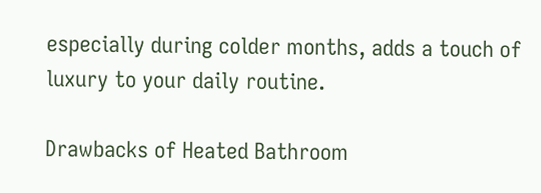especially during colder months, adds a touch of luxury to your daily routine.

Drawbacks of Heated Bathroom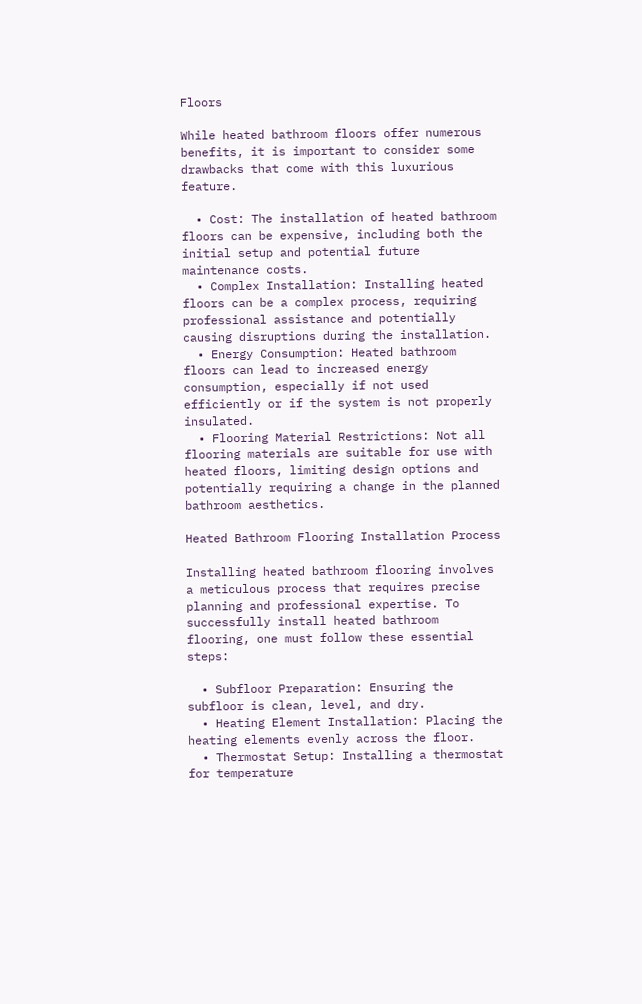Floors

While heated bathroom floors offer numerous benefits, it is important to consider some drawbacks that come with this luxurious feature.

  • Cost: The installation of heated bathroom floors can be expensive, including both the initial setup and potential future maintenance costs.
  • Complex Installation: Installing heated floors can be a complex process, requiring professional assistance and potentially causing disruptions during the installation.
  • Energy Consumption: Heated bathroom floors can lead to increased energy consumption, especially if not used efficiently or if the system is not properly insulated.
  • Flooring Material Restrictions: Not all flooring materials are suitable for use with heated floors, limiting design options and potentially requiring a change in the planned bathroom aesthetics.

Heated Bathroom Flooring Installation Process

Installing heated bathroom flooring involves a meticulous process that requires precise planning and professional expertise. To successfully install heated bathroom flooring, one must follow these essential steps:

  • Subfloor Preparation: Ensuring the subfloor is clean, level, and dry.
  • Heating Element Installation: Placing the heating elements evenly across the floor.
  • Thermostat Setup: Installing a thermostat for temperature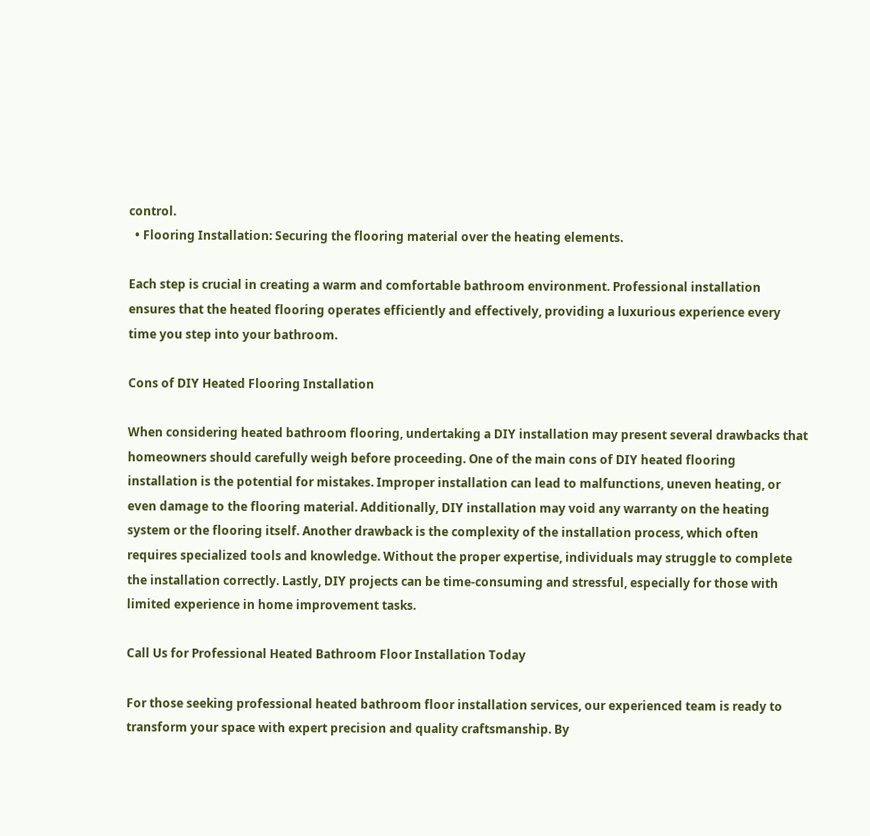control.
  • Flooring Installation: Securing the flooring material over the heating elements.

Each step is crucial in creating a warm and comfortable bathroom environment. Professional installation ensures that the heated flooring operates efficiently and effectively, providing a luxurious experience every time you step into your bathroom.

Cons of DIY Heated Flooring Installation

When considering heated bathroom flooring, undertaking a DIY installation may present several drawbacks that homeowners should carefully weigh before proceeding. One of the main cons of DIY heated flooring installation is the potential for mistakes. Improper installation can lead to malfunctions, uneven heating, or even damage to the flooring material. Additionally, DIY installation may void any warranty on the heating system or the flooring itself. Another drawback is the complexity of the installation process, which often requires specialized tools and knowledge. Without the proper expertise, individuals may struggle to complete the installation correctly. Lastly, DIY projects can be time-consuming and stressful, especially for those with limited experience in home improvement tasks.

Call Us for Professional Heated Bathroom Floor Installation Today

For those seeking professional heated bathroom floor installation services, our experienced team is ready to transform your space with expert precision and quality craftsmanship. By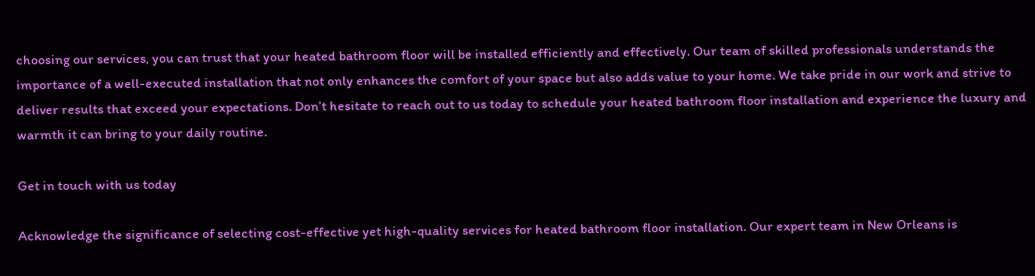choosing our services, you can trust that your heated bathroom floor will be installed efficiently and effectively. Our team of skilled professionals understands the importance of a well-executed installation that not only enhances the comfort of your space but also adds value to your home. We take pride in our work and strive to deliver results that exceed your expectations. Don’t hesitate to reach out to us today to schedule your heated bathroom floor installation and experience the luxury and warmth it can bring to your daily routine.

Get in touch with us today

Acknowledge the significance of selecting cost-effective yet high-quality services for heated bathroom floor installation. Our expert team in New Orleans is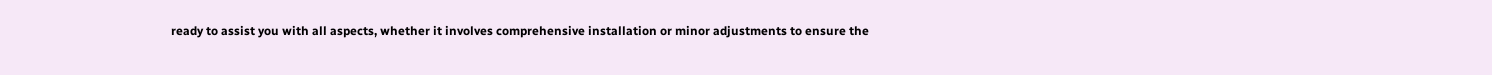ready to assist you with all aspects, whether it involves comprehensive installation or minor adjustments to ensure the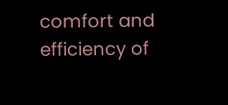comfort and efficiency of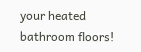your heated bathroom floors!